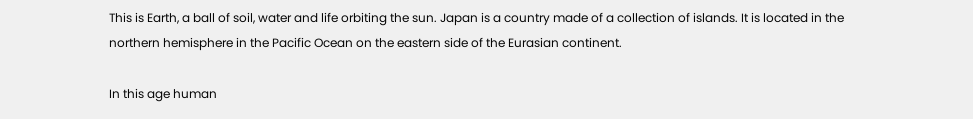This is Earth, a ball of soil, water and life orbiting the sun. Japan is a country made of a collection of islands. It is located in the northern hemisphere in the Pacific Ocean on the eastern side of the Eurasian continent.

In this age human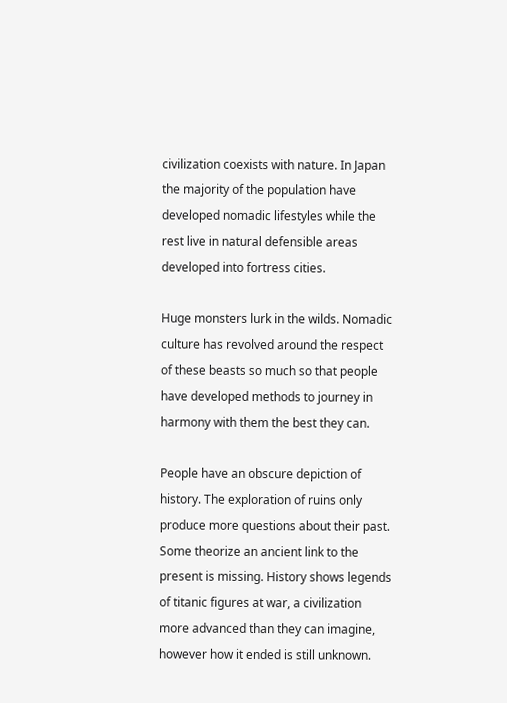civilization coexists with nature. In Japan the majority of the population have developed nomadic lifestyles while the rest live in natural defensible areas developed into fortress cities.

Huge monsters lurk in the wilds. Nomadic culture has revolved around the respect of these beasts so much so that people have developed methods to journey in harmony with them the best they can.

People have an obscure depiction of history. The exploration of ruins only produce more questions about their past. Some theorize an ancient link to the present is missing. History shows legends of titanic figures at war, a civilization more advanced than they can imagine, however how it ended is still unknown.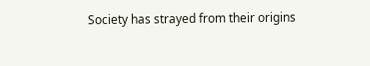Society has strayed from their origins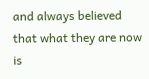and always believed that what they are now is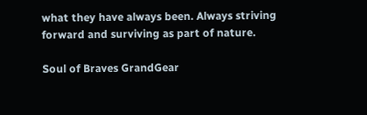what they have always been. Always striving forward and surviving as part of nature.

Soul of Braves GrandGear